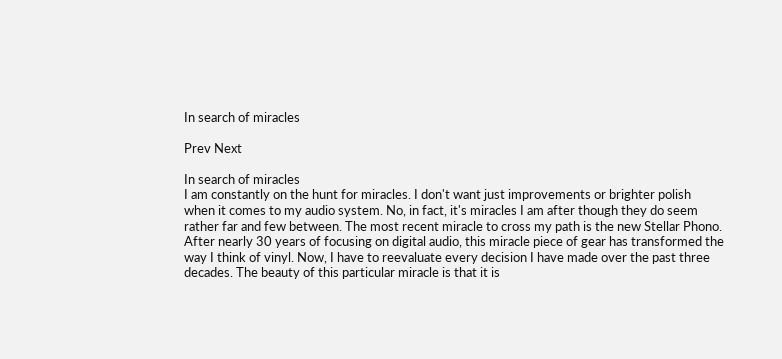In search of miracles

Prev Next

In search of miracles
I am constantly on the hunt for miracles. I don't want just improvements or brighter polish when it comes to my audio system. No, in fact, it's miracles I am after though they do seem rather far and few between. The most recent miracle to cross my path is the new Stellar Phono. After nearly 30 years of focusing on digital audio, this miracle piece of gear has transformed the way I think of vinyl. Now, I have to reevaluate every decision I have made over the past three decades. The beauty of this particular miracle is that it is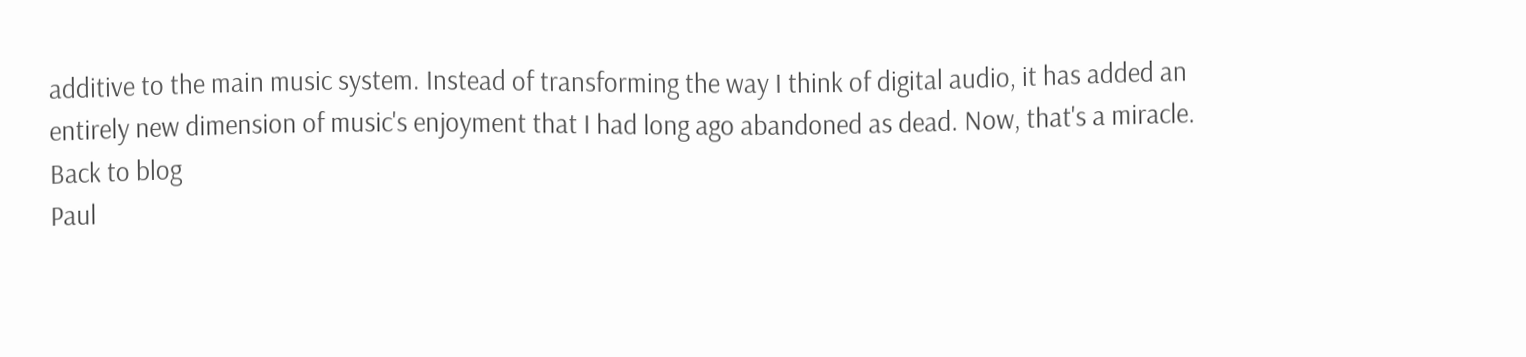additive to the main music system. Instead of transforming the way I think of digital audio, it has added an entirely new dimension of music's enjoyment that I had long ago abandoned as dead. Now, that's a miracle.
Back to blog
Paul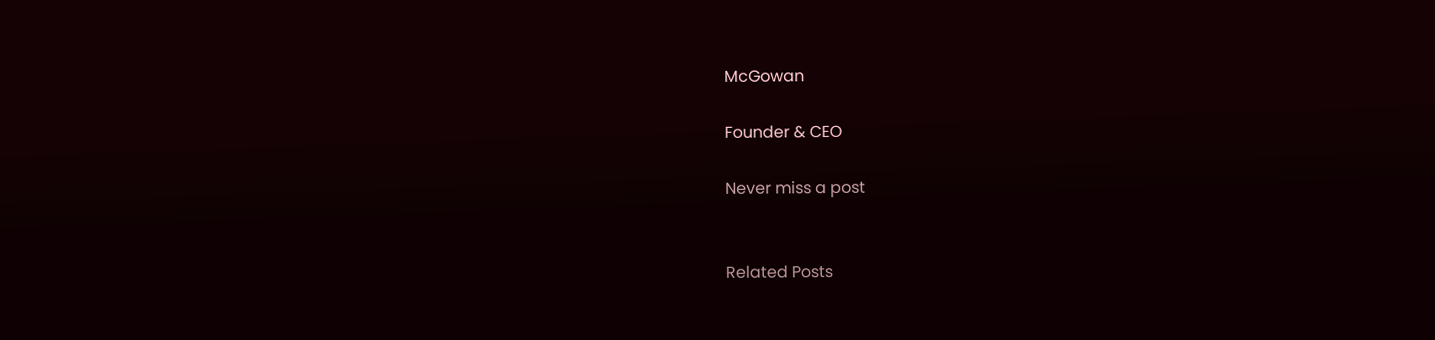McGowan

Founder & CEO

Never miss a post


Related Posts